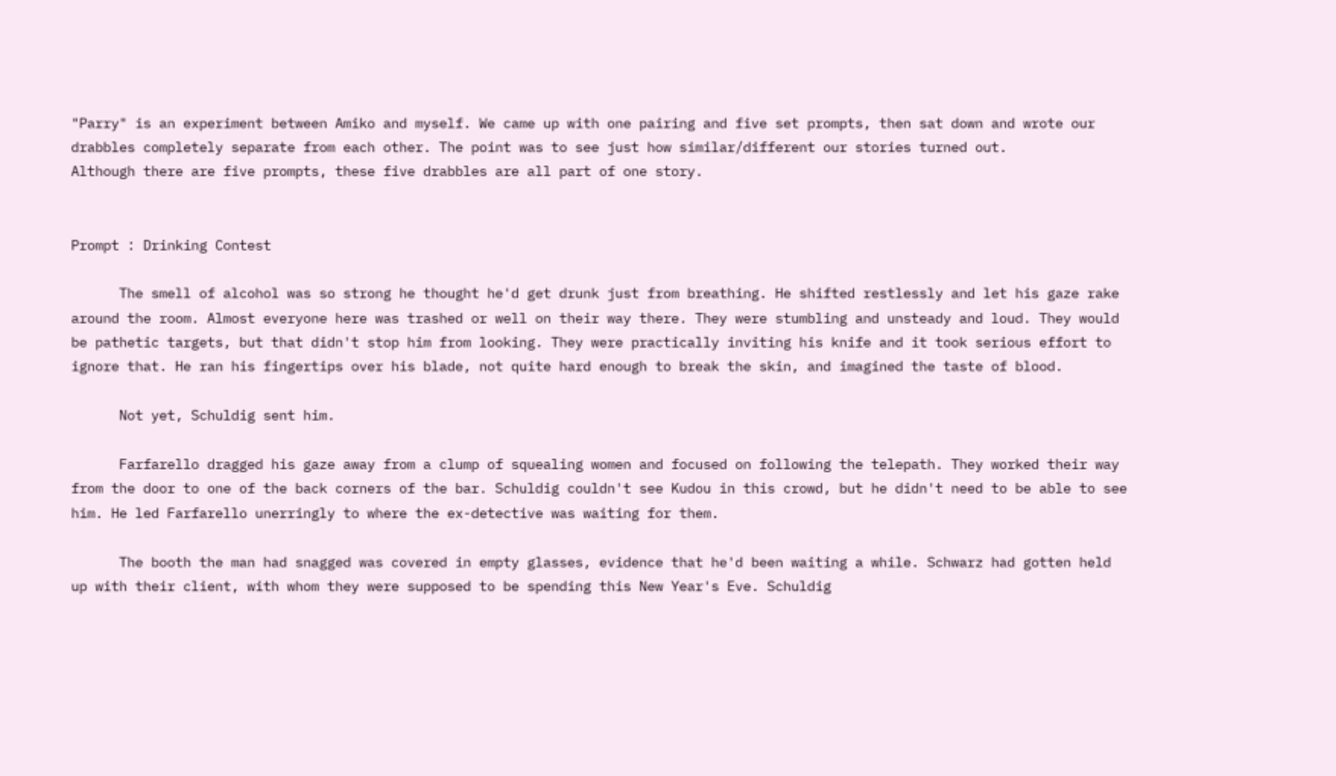"Parry" is an experiment between Amiko and myself. We came up with one pairing and five set prompts, then sat down and wrote our drabbles completely separate from each other. The point was to see just how similar/different our stories turned out.
Although there are five prompts, these five drabbles are all part of one story.


Prompt : Drinking Contest

      The smell of alcohol was so strong he thought he'd get drunk just from breathing. He shifted restlessly and let his gaze rake around the room. Almost everyone here was trashed or well on their way there. They were stumbling and unsteady and loud. They would be pathetic targets, but that didn't stop him from looking. They were practically inviting his knife and it took serious effort to ignore that. He ran his fingertips over his blade, not quite hard enough to break the skin, and imagined the taste of blood.

      Not yet, Schuldig sent him.

      Farfarello dragged his gaze away from a clump of squealing women and focused on following the telepath. They worked their way from the door to one of the back corners of the bar. Schuldig couldn't see Kudou in this crowd, but he didn't need to be able to see him. He led Farfarello unerringly to where the ex-detective was waiting for them.

      The booth the man had snagged was covered in empty glasses, evidence that he'd been waiting a while. Schwarz had gotten held up with their client, with whom they were supposed to be spending this New Year's Eve. Schuldig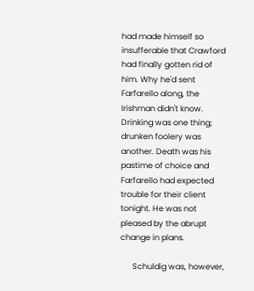had made himself so insufferable that Crawford had finally gotten rid of him. Why he'd sent Farfarello along, the Irishman didn't know. Drinking was one thing; drunken foolery was another. Death was his pastime of choice and Farfarello had expected trouble for their client tonight. He was not pleased by the abrupt change in plans.

      Schuldig was, however,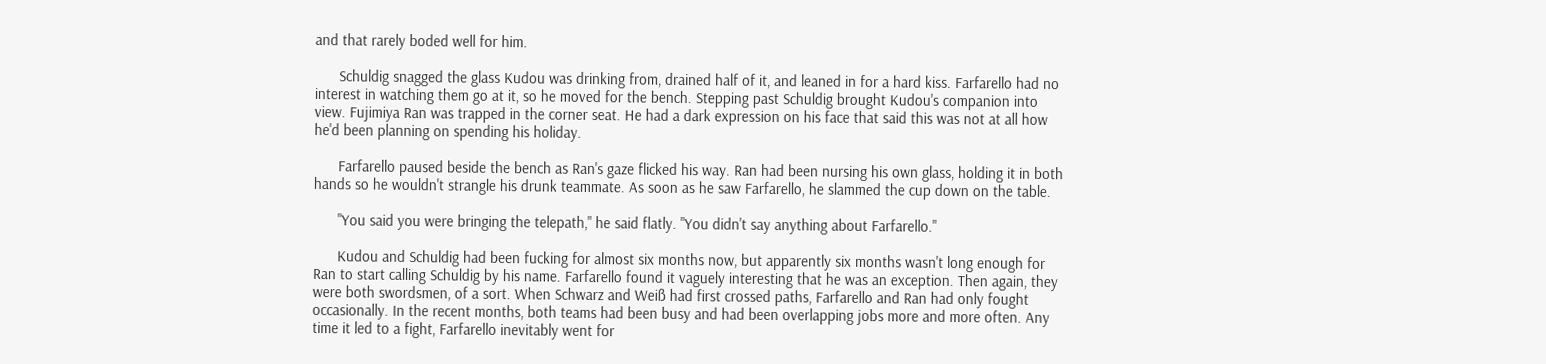and that rarely boded well for him.

      Schuldig snagged the glass Kudou was drinking from, drained half of it, and leaned in for a hard kiss. Farfarello had no interest in watching them go at it, so he moved for the bench. Stepping past Schuldig brought Kudou's companion into view. Fujimiya Ran was trapped in the corner seat. He had a dark expression on his face that said this was not at all how he'd been planning on spending his holiday.

      Farfarello paused beside the bench as Ran's gaze flicked his way. Ran had been nursing his own glass, holding it in both hands so he wouldn't strangle his drunk teammate. As soon as he saw Farfarello, he slammed the cup down on the table.

      "You said you were bringing the telepath," he said flatly. "You didn't say anything about Farfarello."

      Kudou and Schuldig had been fucking for almost six months now, but apparently six months wasn't long enough for Ran to start calling Schuldig by his name. Farfarello found it vaguely interesting that he was an exception. Then again, they were both swordsmen, of a sort. When Schwarz and Weiß had first crossed paths, Farfarello and Ran had only fought occasionally. In the recent months, both teams had been busy and had been overlapping jobs more and more often. Any time it led to a fight, Farfarello inevitably went for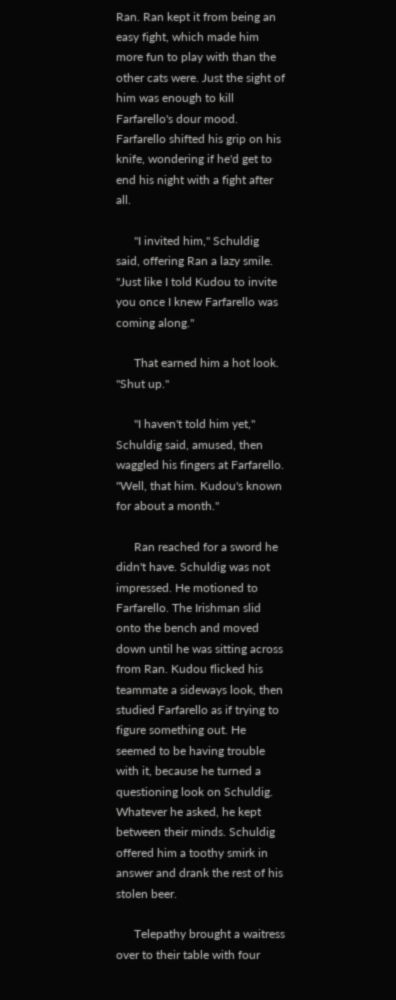Ran. Ran kept it from being an easy fight, which made him more fun to play with than the other cats were. Just the sight of him was enough to kill Farfarello's dour mood. Farfarello shifted his grip on his knife, wondering if he'd get to end his night with a fight after all.

      "I invited him," Schuldig said, offering Ran a lazy smile. "Just like I told Kudou to invite you once I knew Farfarello was coming along."

      That earned him a hot look. "Shut up."

      "I haven't told him yet," Schuldig said, amused, then waggled his fingers at Farfarello. "Well, that him. Kudou's known for about a month."

      Ran reached for a sword he didn't have. Schuldig was not impressed. He motioned to Farfarello. The Irishman slid onto the bench and moved down until he was sitting across from Ran. Kudou flicked his teammate a sideways look, then studied Farfarello as if trying to figure something out. He seemed to be having trouble with it, because he turned a questioning look on Schuldig. Whatever he asked, he kept between their minds. Schuldig offered him a toothy smirk in answer and drank the rest of his stolen beer.

      Telepathy brought a waitress over to their table with four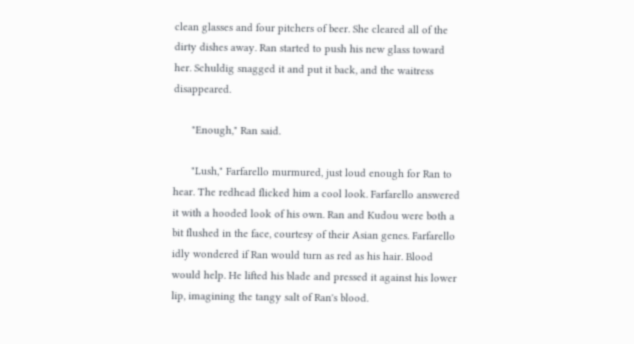clean glasses and four pitchers of beer. She cleared all of the dirty dishes away. Ran started to push his new glass toward her. Schuldig snagged it and put it back, and the waitress disappeared.

      "Enough," Ran said.

      "Lush," Farfarello murmured, just loud enough for Ran to hear. The redhead flicked him a cool look. Farfarello answered it with a hooded look of his own. Ran and Kudou were both a bit flushed in the face, courtesy of their Asian genes. Farfarello idly wondered if Ran would turn as red as his hair. Blood would help. He lifted his blade and pressed it against his lower lip, imagining the tangy salt of Ran's blood.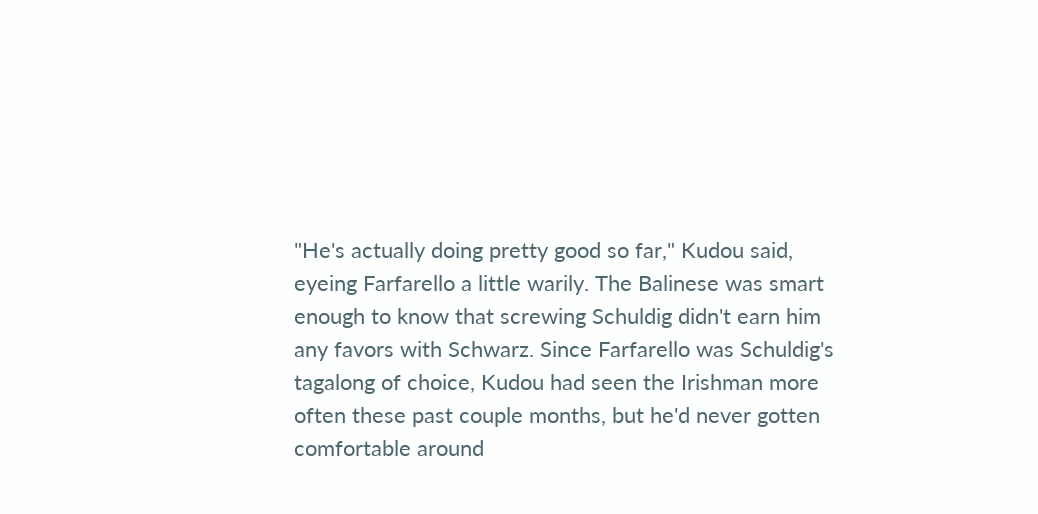"He's actually doing pretty good so far," Kudou said, eyeing Farfarello a little warily. The Balinese was smart enough to know that screwing Schuldig didn't earn him any favors with Schwarz. Since Farfarello was Schuldig's tagalong of choice, Kudou had seen the Irishman more often these past couple months, but he'd never gotten comfortable around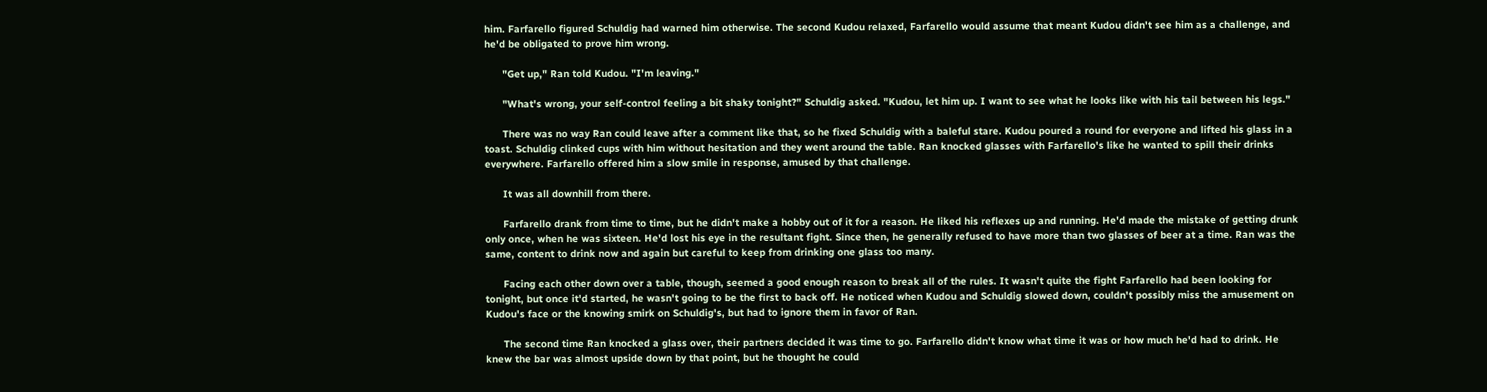him. Farfarello figured Schuldig had warned him otherwise. The second Kudou relaxed, Farfarello would assume that meant Kudou didn't see him as a challenge, and he'd be obligated to prove him wrong.

      "Get up," Ran told Kudou. "I'm leaving."

      "What's wrong, your self-control feeling a bit shaky tonight?" Schuldig asked. "Kudou, let him up. I want to see what he looks like with his tail between his legs."

      There was no way Ran could leave after a comment like that, so he fixed Schuldig with a baleful stare. Kudou poured a round for everyone and lifted his glass in a toast. Schuldig clinked cups with him without hesitation and they went around the table. Ran knocked glasses with Farfarello's like he wanted to spill their drinks everywhere. Farfarello offered him a slow smile in response, amused by that challenge.

      It was all downhill from there.

      Farfarello drank from time to time, but he didn't make a hobby out of it for a reason. He liked his reflexes up and running. He'd made the mistake of getting drunk only once, when he was sixteen. He'd lost his eye in the resultant fight. Since then, he generally refused to have more than two glasses of beer at a time. Ran was the same, content to drink now and again but careful to keep from drinking one glass too many.

      Facing each other down over a table, though, seemed a good enough reason to break all of the rules. It wasn't quite the fight Farfarello had been looking for tonight, but once it'd started, he wasn't going to be the first to back off. He noticed when Kudou and Schuldig slowed down, couldn't possibly miss the amusement on Kudou's face or the knowing smirk on Schuldig's, but had to ignore them in favor of Ran.

      The second time Ran knocked a glass over, their partners decided it was time to go. Farfarello didn't know what time it was or how much he'd had to drink. He knew the bar was almost upside down by that point, but he thought he could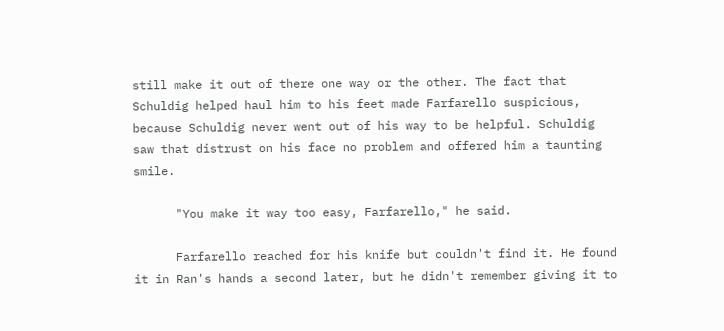still make it out of there one way or the other. The fact that Schuldig helped haul him to his feet made Farfarello suspicious, because Schuldig never went out of his way to be helpful. Schuldig saw that distrust on his face no problem and offered him a taunting smile.

      "You make it way too easy, Farfarello," he said.

      Farfarello reached for his knife but couldn't find it. He found it in Ran's hands a second later, but he didn't remember giving it to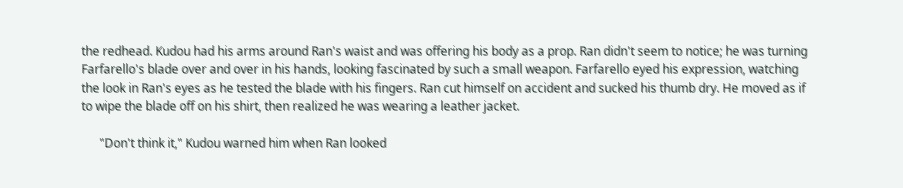the redhead. Kudou had his arms around Ran's waist and was offering his body as a prop. Ran didn't seem to notice; he was turning Farfarello's blade over and over in his hands, looking fascinated by such a small weapon. Farfarello eyed his expression, watching the look in Ran's eyes as he tested the blade with his fingers. Ran cut himself on accident and sucked his thumb dry. He moved as if to wipe the blade off on his shirt, then realized he was wearing a leather jacket.

      "Don't think it," Kudou warned him when Ran looked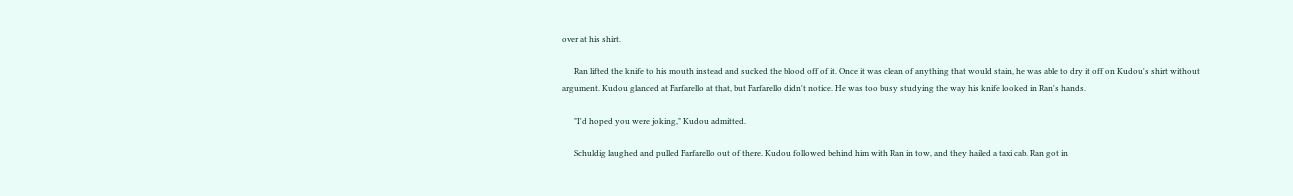over at his shirt.

      Ran lifted the knife to his mouth instead and sucked the blood off of it. Once it was clean of anything that would stain, he was able to dry it off on Kudou's shirt without argument. Kudou glanced at Farfarello at that, but Farfarello didn't notice. He was too busy studying the way his knife looked in Ran's hands.

      "I'd hoped you were joking," Kudou admitted.

      Schuldig laughed and pulled Farfarello out of there. Kudou followed behind him with Ran in tow, and they hailed a taxi cab. Ran got in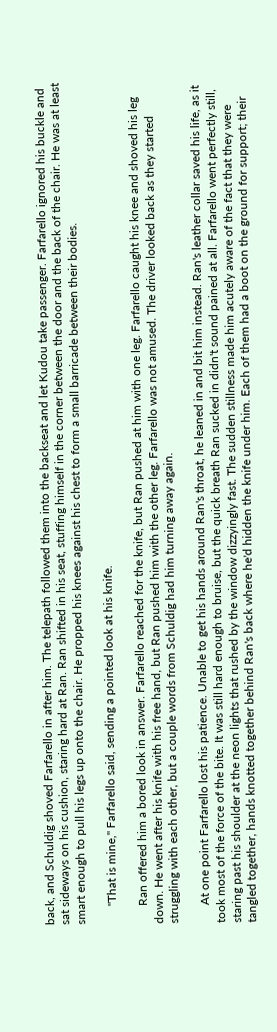back, and Schuldig shoved Farfarello in after him. The telepath followed them into the backseat and let Kudou take passenger. Farfarello ignored his buckle and sat sideways on his cushion, staring hard at Ran. Ran shifted in his seat, stuffing himself in the corner between the door and the back of the chair. He was at least smart enough to pull his legs up onto the chair. He propped his knees against his chest to form a small barricade between their bodies.

      "That is mine," Farfarello said, sending a pointed look at his knife.

      Ran offered him a bored look in answer. Farfarello reached for the knife, but Ran pushed at him with one leg. Farfarello caught his knee and shoved his leg down. He went after his knife with his free hand, but Ran pushed him with the other leg. Farfarello was not amused. The driver looked back as they started struggling with each other, but a couple words from Schuldig had him turning away again.

      At one point Farfarello lost his patience. Unable to get his hands around Ran's throat, he leaned in and bit him instead. Ran's leather collar saved his life, as it took most of the force of the bite. It was still hard enough to bruise, but the quick breath Ran sucked in didn't sound pained at all. Farfarello went perfectly still, staring past his shoulder at the neon lights that rushed by the window dizzyingly fast. The sudden stillness made him acutely aware of the fact that they were tangled together, hands knotted together behind Ran's back where he'd hidden the knife under him. Each of them had a boot on the ground for support; their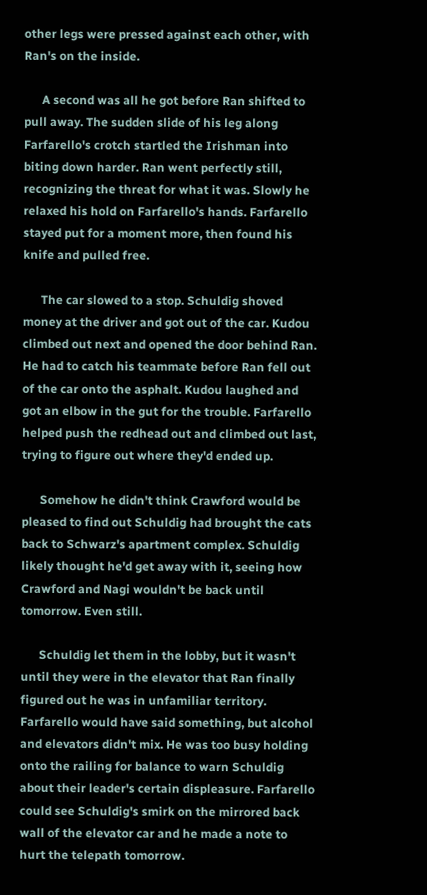other legs were pressed against each other, with Ran's on the inside.

      A second was all he got before Ran shifted to pull away. The sudden slide of his leg along Farfarello's crotch startled the Irishman into biting down harder. Ran went perfectly still, recognizing the threat for what it was. Slowly he relaxed his hold on Farfarello's hands. Farfarello stayed put for a moment more, then found his knife and pulled free.

      The car slowed to a stop. Schuldig shoved money at the driver and got out of the car. Kudou climbed out next and opened the door behind Ran. He had to catch his teammate before Ran fell out of the car onto the asphalt. Kudou laughed and got an elbow in the gut for the trouble. Farfarello helped push the redhead out and climbed out last, trying to figure out where they'd ended up.

      Somehow he didn't think Crawford would be pleased to find out Schuldig had brought the cats back to Schwarz's apartment complex. Schuldig likely thought he'd get away with it, seeing how Crawford and Nagi wouldn't be back until tomorrow. Even still.

      Schuldig let them in the lobby, but it wasn't until they were in the elevator that Ran finally figured out he was in unfamiliar territory. Farfarello would have said something, but alcohol and elevators didn't mix. He was too busy holding onto the railing for balance to warn Schuldig about their leader's certain displeasure. Farfarello could see Schuldig's smirk on the mirrored back wall of the elevator car and he made a note to hurt the telepath tomorrow.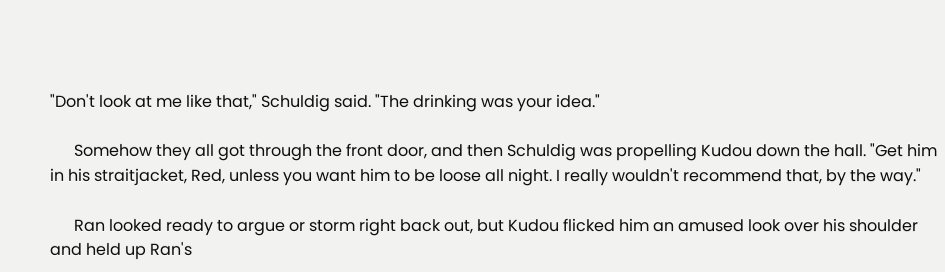"Don't look at me like that," Schuldig said. "The drinking was your idea."

      Somehow they all got through the front door, and then Schuldig was propelling Kudou down the hall. "Get him in his straitjacket, Red, unless you want him to be loose all night. I really wouldn't recommend that, by the way."

      Ran looked ready to argue or storm right back out, but Kudou flicked him an amused look over his shoulder and held up Ran's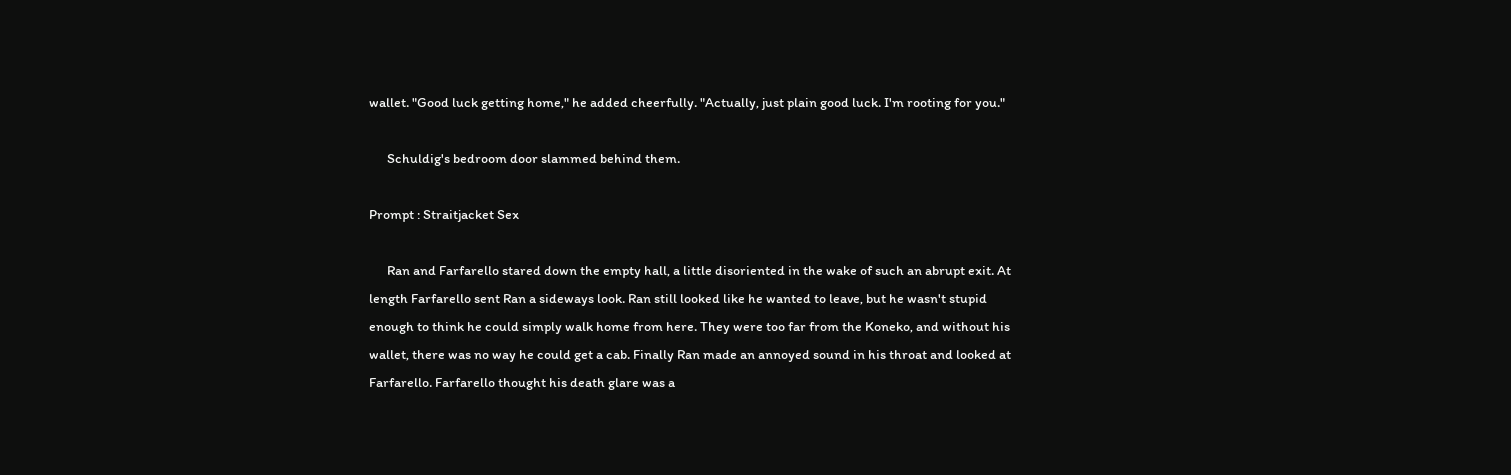wallet. "Good luck getting home," he added cheerfully. "Actually, just plain good luck. I'm rooting for you."

      Schuldig's bedroom door slammed behind them.

Prompt : Straitjacket Sex

      Ran and Farfarello stared down the empty hall, a little disoriented in the wake of such an abrupt exit. At length Farfarello sent Ran a sideways look. Ran still looked like he wanted to leave, but he wasn't stupid enough to think he could simply walk home from here. They were too far from the Koneko, and without his wallet, there was no way he could get a cab. Finally Ran made an annoyed sound in his throat and looked at Farfarello. Farfarello thought his death glare was a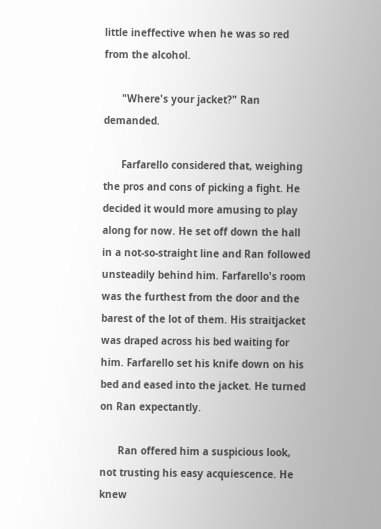little ineffective when he was so red from the alcohol.

      "Where's your jacket?" Ran demanded.

      Farfarello considered that, weighing the pros and cons of picking a fight. He decided it would more amusing to play along for now. He set off down the hall in a not-so-straight line and Ran followed unsteadily behind him. Farfarello's room was the furthest from the door and the barest of the lot of them. His straitjacket was draped across his bed waiting for him. Farfarello set his knife down on his bed and eased into the jacket. He turned on Ran expectantly.

      Ran offered him a suspicious look, not trusting his easy acquiescence. He knew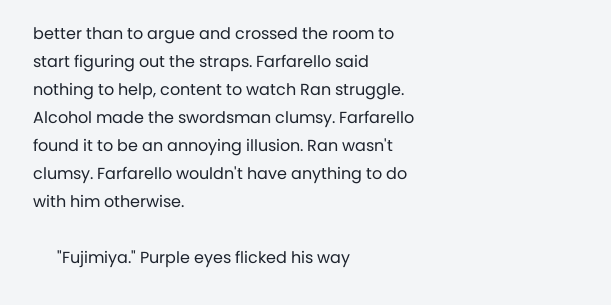better than to argue and crossed the room to start figuring out the straps. Farfarello said nothing to help, content to watch Ran struggle. Alcohol made the swordsman clumsy. Farfarello found it to be an annoying illusion. Ran wasn't clumsy. Farfarello wouldn't have anything to do with him otherwise.

      "Fujimiya." Purple eyes flicked his way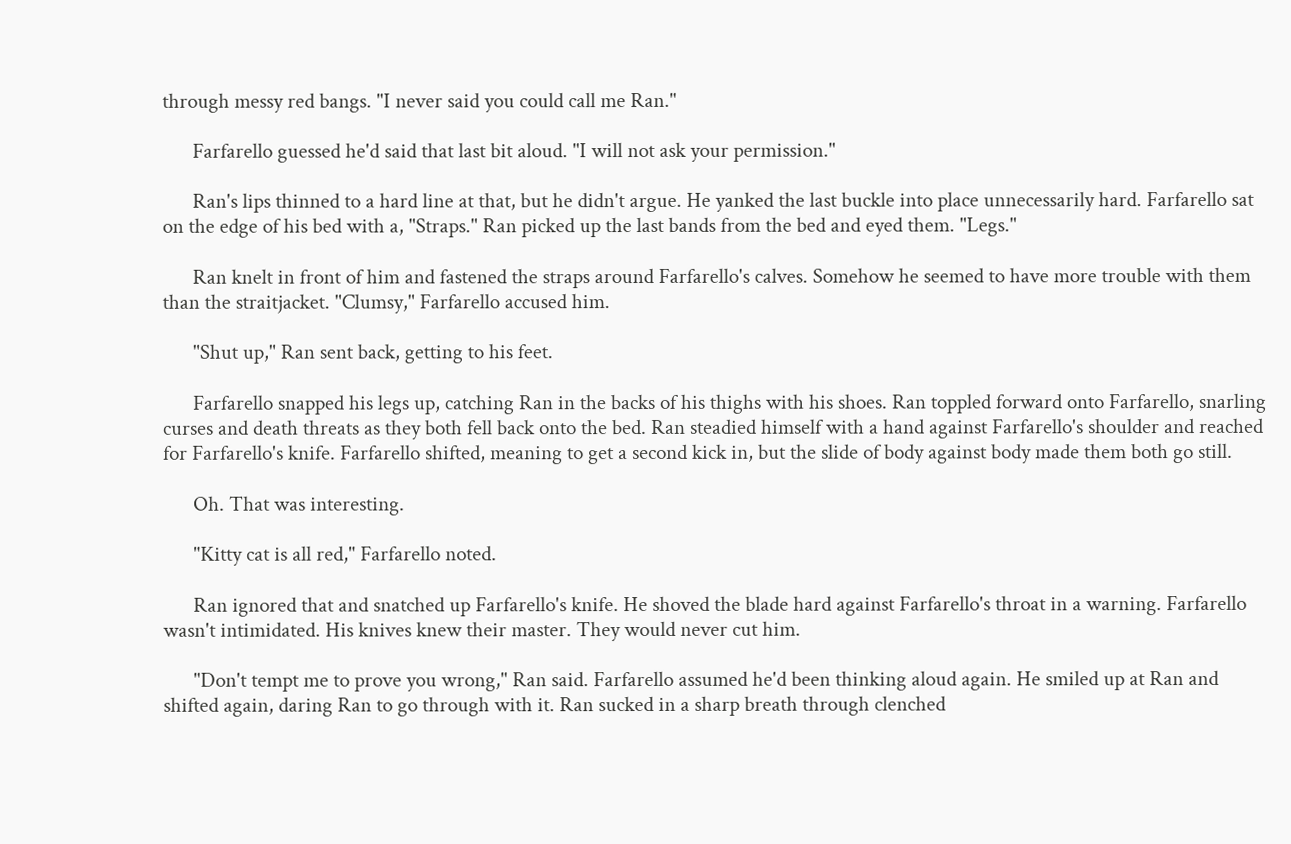through messy red bangs. "I never said you could call me Ran."

      Farfarello guessed he'd said that last bit aloud. "I will not ask your permission."

      Ran's lips thinned to a hard line at that, but he didn't argue. He yanked the last buckle into place unnecessarily hard. Farfarello sat on the edge of his bed with a, "Straps." Ran picked up the last bands from the bed and eyed them. "Legs."

      Ran knelt in front of him and fastened the straps around Farfarello's calves. Somehow he seemed to have more trouble with them than the straitjacket. "Clumsy," Farfarello accused him.

      "Shut up," Ran sent back, getting to his feet.

      Farfarello snapped his legs up, catching Ran in the backs of his thighs with his shoes. Ran toppled forward onto Farfarello, snarling curses and death threats as they both fell back onto the bed. Ran steadied himself with a hand against Farfarello's shoulder and reached for Farfarello's knife. Farfarello shifted, meaning to get a second kick in, but the slide of body against body made them both go still.

      Oh. That was interesting.

      "Kitty cat is all red," Farfarello noted.

      Ran ignored that and snatched up Farfarello's knife. He shoved the blade hard against Farfarello's throat in a warning. Farfarello wasn't intimidated. His knives knew their master. They would never cut him.

      "Don't tempt me to prove you wrong," Ran said. Farfarello assumed he'd been thinking aloud again. He smiled up at Ran and shifted again, daring Ran to go through with it. Ran sucked in a sharp breath through clenched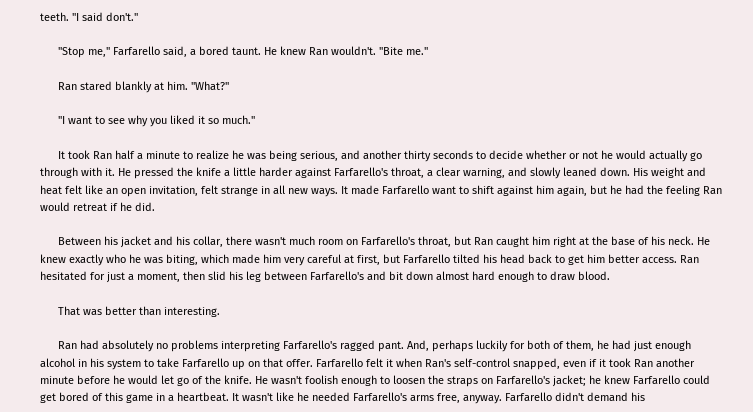teeth. "I said don't."

      "Stop me," Farfarello said, a bored taunt. He knew Ran wouldn't. "Bite me."

      Ran stared blankly at him. "What?"

      "I want to see why you liked it so much."

      It took Ran half a minute to realize he was being serious, and another thirty seconds to decide whether or not he would actually go through with it. He pressed the knife a little harder against Farfarello's throat, a clear warning, and slowly leaned down. His weight and heat felt like an open invitation, felt strange in all new ways. It made Farfarello want to shift against him again, but he had the feeling Ran would retreat if he did.

      Between his jacket and his collar, there wasn't much room on Farfarello's throat, but Ran caught him right at the base of his neck. He knew exactly who he was biting, which made him very careful at first, but Farfarello tilted his head back to get him better access. Ran hesitated for just a moment, then slid his leg between Farfarello's and bit down almost hard enough to draw blood.

      That was better than interesting.

      Ran had absolutely no problems interpreting Farfarello's ragged pant. And, perhaps luckily for both of them, he had just enough alcohol in his system to take Farfarello up on that offer. Farfarello felt it when Ran's self-control snapped, even if it took Ran another minute before he would let go of the knife. He wasn't foolish enough to loosen the straps on Farfarello's jacket; he knew Farfarello could get bored of this game in a heartbeat. It wasn't like he needed Farfarello's arms free, anyway. Farfarello didn't demand his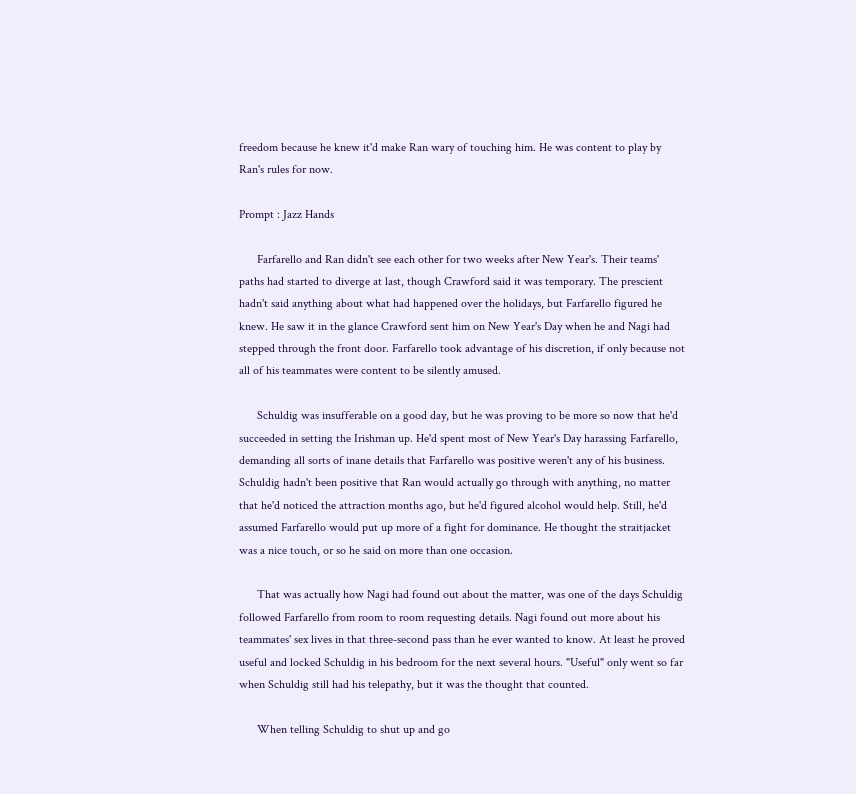freedom because he knew it'd make Ran wary of touching him. He was content to play by Ran's rules for now.

Prompt : Jazz Hands

      Farfarello and Ran didn't see each other for two weeks after New Year's. Their teams' paths had started to diverge at last, though Crawford said it was temporary. The prescient hadn't said anything about what had happened over the holidays, but Farfarello figured he knew. He saw it in the glance Crawford sent him on New Year's Day when he and Nagi had stepped through the front door. Farfarello took advantage of his discretion, if only because not all of his teammates were content to be silently amused.

      Schuldig was insufferable on a good day, but he was proving to be more so now that he'd succeeded in setting the Irishman up. He'd spent most of New Year's Day harassing Farfarello, demanding all sorts of inane details that Farfarello was positive weren't any of his business. Schuldig hadn't been positive that Ran would actually go through with anything, no matter that he'd noticed the attraction months ago, but he'd figured alcohol would help. Still, he'd assumed Farfarello would put up more of a fight for dominance. He thought the straitjacket was a nice touch, or so he said on more than one occasion.

      That was actually how Nagi had found out about the matter, was one of the days Schuldig followed Farfarello from room to room requesting details. Nagi found out more about his teammates' sex lives in that three-second pass than he ever wanted to know. At least he proved useful and locked Schuldig in his bedroom for the next several hours. "Useful" only went so far when Schuldig still had his telepathy, but it was the thought that counted.

      When telling Schuldig to shut up and go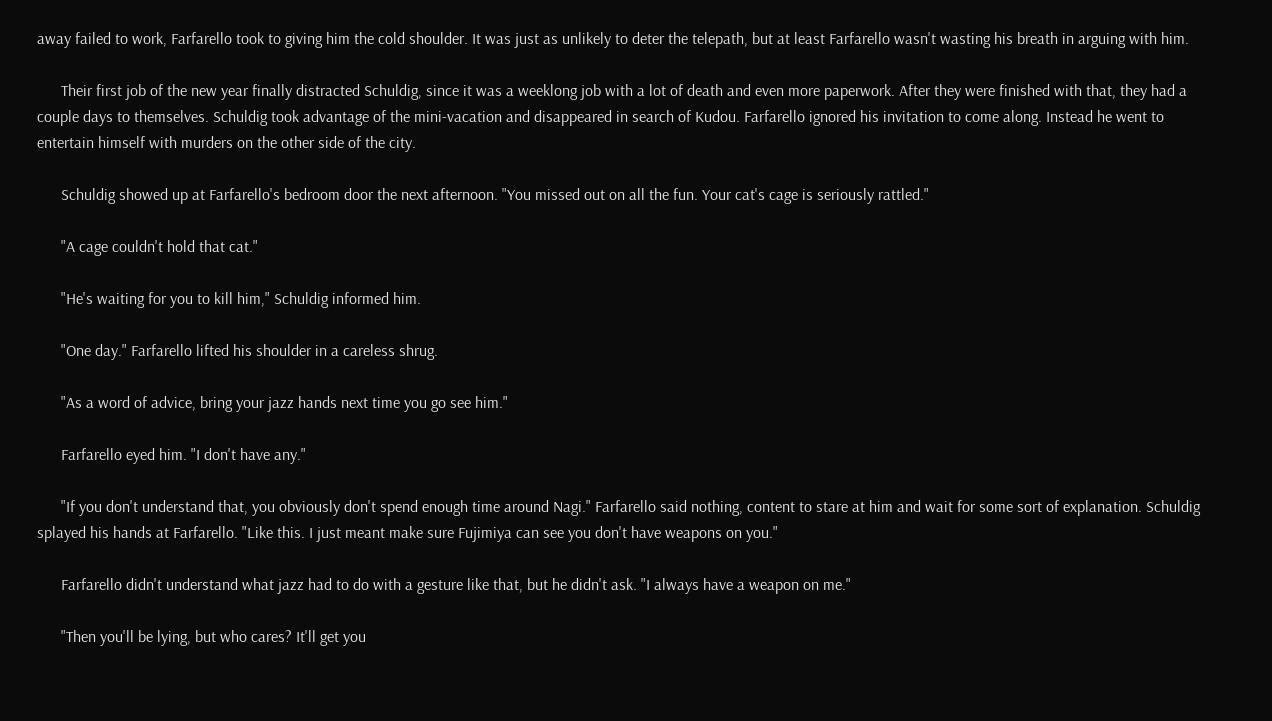away failed to work, Farfarello took to giving him the cold shoulder. It was just as unlikely to deter the telepath, but at least Farfarello wasn't wasting his breath in arguing with him.

      Their first job of the new year finally distracted Schuldig, since it was a weeklong job with a lot of death and even more paperwork. After they were finished with that, they had a couple days to themselves. Schuldig took advantage of the mini-vacation and disappeared in search of Kudou. Farfarello ignored his invitation to come along. Instead he went to entertain himself with murders on the other side of the city.

      Schuldig showed up at Farfarello's bedroom door the next afternoon. "You missed out on all the fun. Your cat's cage is seriously rattled."

      "A cage couldn't hold that cat."

      "He's waiting for you to kill him," Schuldig informed him.

      "One day." Farfarello lifted his shoulder in a careless shrug.

      "As a word of advice, bring your jazz hands next time you go see him."

      Farfarello eyed him. "I don't have any."

      "If you don't understand that, you obviously don't spend enough time around Nagi." Farfarello said nothing, content to stare at him and wait for some sort of explanation. Schuldig splayed his hands at Farfarello. "Like this. I just meant make sure Fujimiya can see you don't have weapons on you."

      Farfarello didn't understand what jazz had to do with a gesture like that, but he didn't ask. "I always have a weapon on me."

      "Then you'll be lying, but who cares? It'll get you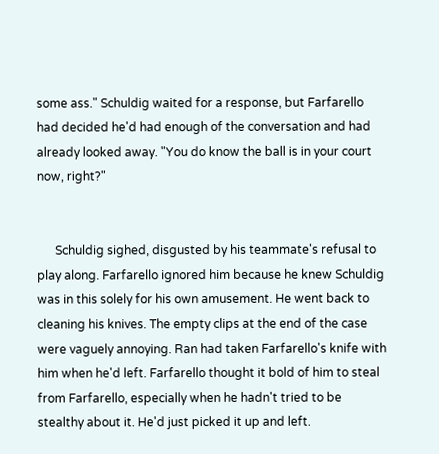some ass." Schuldig waited for a response, but Farfarello had decided he'd had enough of the conversation and had already looked away. "You do know the ball is in your court now, right?"


      Schuldig sighed, disgusted by his teammate's refusal to play along. Farfarello ignored him because he knew Schuldig was in this solely for his own amusement. He went back to cleaning his knives. The empty clips at the end of the case were vaguely annoying. Ran had taken Farfarello's knife with him when he'd left. Farfarello thought it bold of him to steal from Farfarello, especially when he hadn't tried to be stealthy about it. He'd just picked it up and left.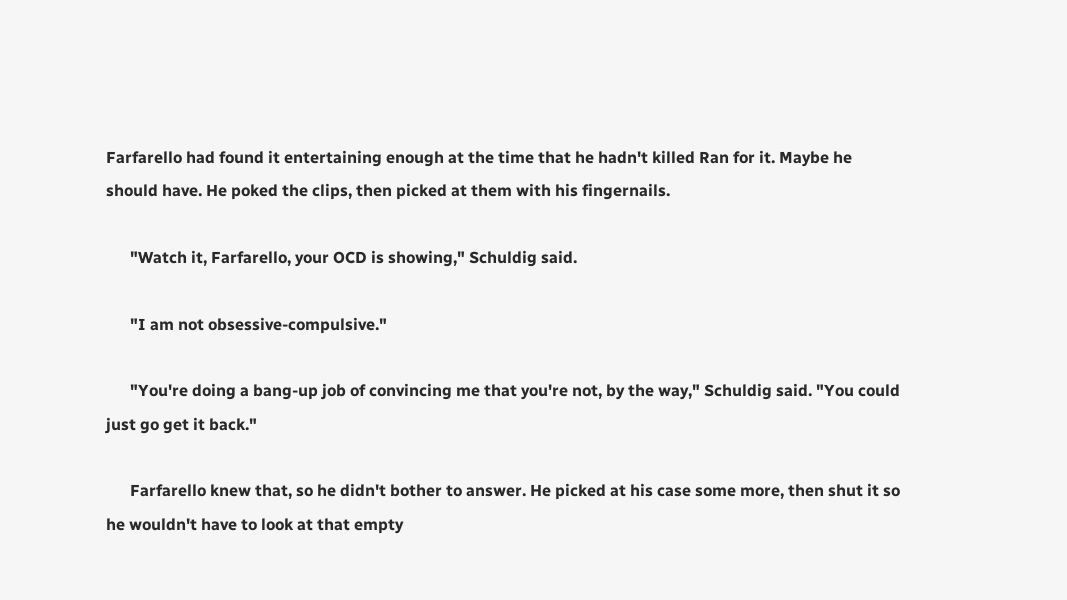Farfarello had found it entertaining enough at the time that he hadn't killed Ran for it. Maybe he should have. He poked the clips, then picked at them with his fingernails.

      "Watch it, Farfarello, your OCD is showing," Schuldig said.

      "I am not obsessive-compulsive."

      "You're doing a bang-up job of convincing me that you're not, by the way," Schuldig said. "You could just go get it back."

      Farfarello knew that, so he didn't bother to answer. He picked at his case some more, then shut it so he wouldn't have to look at that empty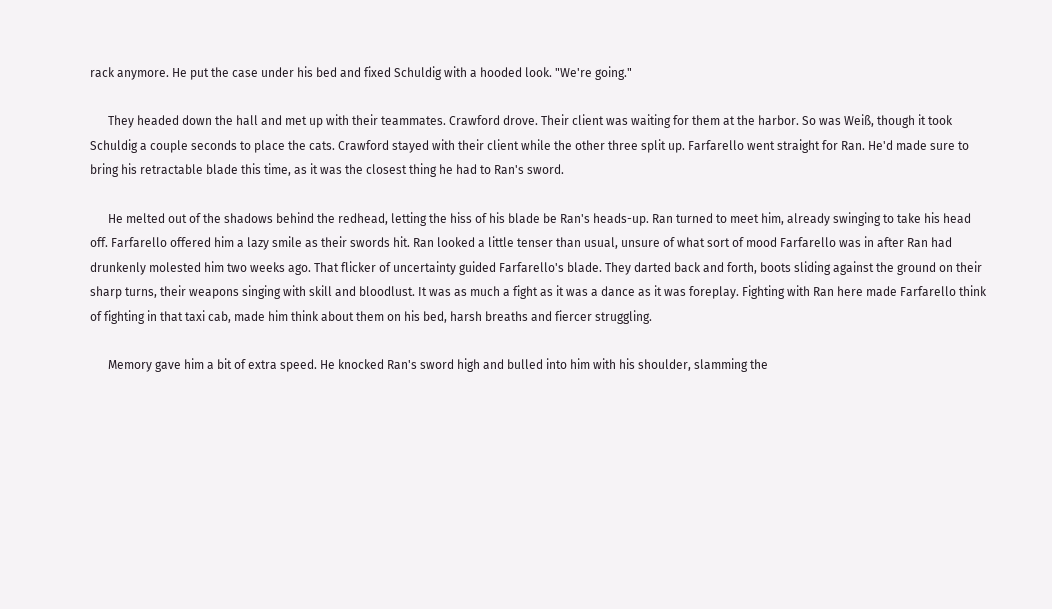rack anymore. He put the case under his bed and fixed Schuldig with a hooded look. "We're going."

      They headed down the hall and met up with their teammates. Crawford drove. Their client was waiting for them at the harbor. So was Weiß, though it took Schuldig a couple seconds to place the cats. Crawford stayed with their client while the other three split up. Farfarello went straight for Ran. He'd made sure to bring his retractable blade this time, as it was the closest thing he had to Ran's sword.

      He melted out of the shadows behind the redhead, letting the hiss of his blade be Ran's heads-up. Ran turned to meet him, already swinging to take his head off. Farfarello offered him a lazy smile as their swords hit. Ran looked a little tenser than usual, unsure of what sort of mood Farfarello was in after Ran had drunkenly molested him two weeks ago. That flicker of uncertainty guided Farfarello's blade. They darted back and forth, boots sliding against the ground on their sharp turns, their weapons singing with skill and bloodlust. It was as much a fight as it was a dance as it was foreplay. Fighting with Ran here made Farfarello think of fighting in that taxi cab, made him think about them on his bed, harsh breaths and fiercer struggling.

      Memory gave him a bit of extra speed. He knocked Ran's sword high and bulled into him with his shoulder, slamming the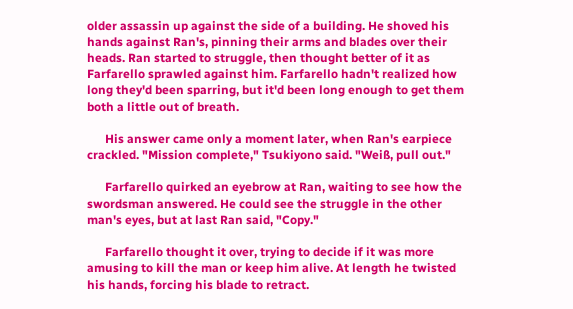older assassin up against the side of a building. He shoved his hands against Ran's, pinning their arms and blades over their heads. Ran started to struggle, then thought better of it as Farfarello sprawled against him. Farfarello hadn't realized how long they'd been sparring, but it'd been long enough to get them both a little out of breath.

      His answer came only a moment later, when Ran's earpiece crackled. "Mission complete," Tsukiyono said. "Weiß, pull out."

      Farfarello quirked an eyebrow at Ran, waiting to see how the swordsman answered. He could see the struggle in the other man's eyes, but at last Ran said, "Copy."

      Farfarello thought it over, trying to decide if it was more amusing to kill the man or keep him alive. At length he twisted his hands, forcing his blade to retract.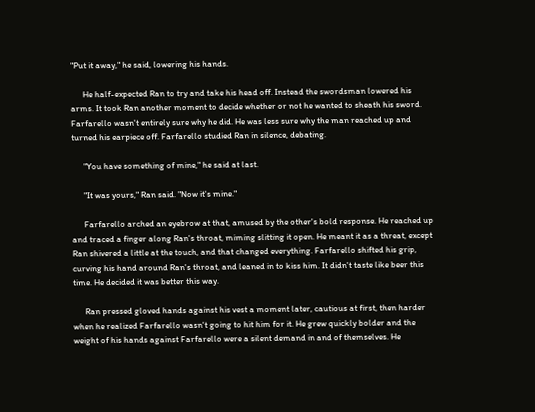"Put it away," he said, lowering his hands.

      He half-expected Ran to try and take his head off. Instead the swordsman lowered his arms. It took Ran another moment to decide whether or not he wanted to sheath his sword. Farfarello wasn't entirely sure why he did. He was less sure why the man reached up and turned his earpiece off. Farfarello studied Ran in silence, debating.

      "You have something of mine," he said at last.

      "It was yours," Ran said. "Now it's mine."

      Farfarello arched an eyebrow at that, amused by the other's bold response. He reached up and traced a finger along Ran's throat, miming slitting it open. He meant it as a threat, except Ran shivered a little at the touch, and that changed everything. Farfarello shifted his grip, curving his hand around Ran's throat, and leaned in to kiss him. It didn't taste like beer this time. He decided it was better this way.

      Ran pressed gloved hands against his vest a moment later, cautious at first, then harder when he realized Farfarello wasn't going to hit him for it. He grew quickly bolder and the weight of his hands against Farfarello were a silent demand in and of themselves. He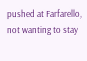pushed at Farfarello, not wanting to stay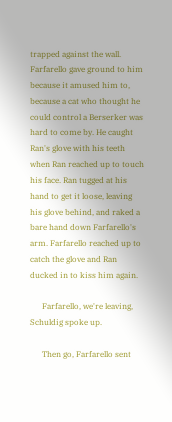trapped against the wall. Farfarello gave ground to him because it amused him to, because a cat who thought he could control a Berserker was hard to come by. He caught Ran's glove with his teeth when Ran reached up to touch his face. Ran tugged at his hand to get it loose, leaving his glove behind, and raked a bare hand down Farfarello's arm. Farfarello reached up to catch the glove and Ran ducked in to kiss him again.

      Farfarello, we're leaving, Schuldig spoke up.

      Then go, Farfarello sent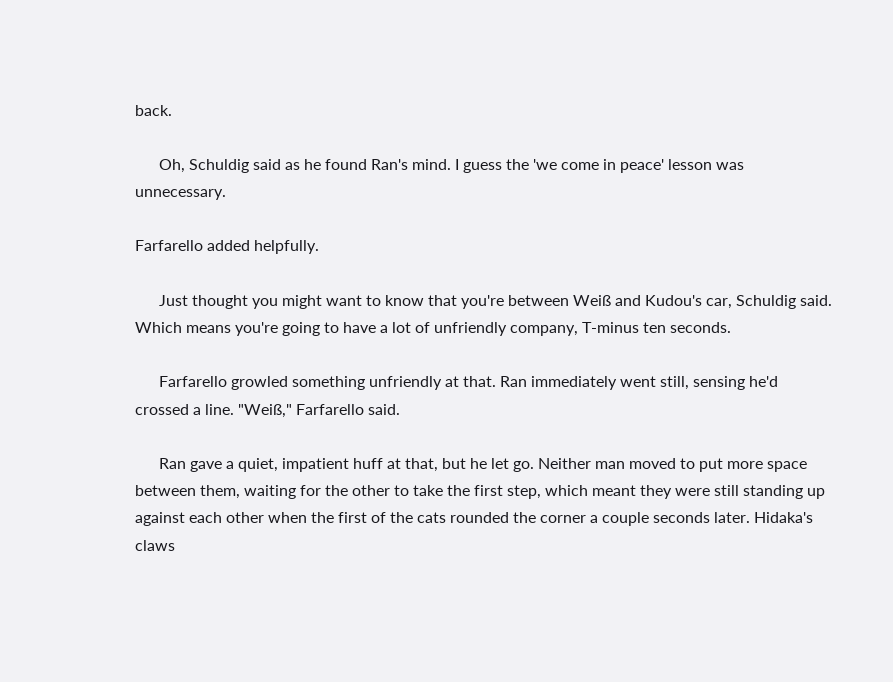back.

      Oh, Schuldig said as he found Ran's mind. I guess the 'we come in peace' lesson was unnecessary.

Farfarello added helpfully.

      Just thought you might want to know that you're between Weiß and Kudou's car, Schuldig said. Which means you're going to have a lot of unfriendly company, T-minus ten seconds.

      Farfarello growled something unfriendly at that. Ran immediately went still, sensing he'd crossed a line. "Weiß," Farfarello said.

      Ran gave a quiet, impatient huff at that, but he let go. Neither man moved to put more space between them, waiting for the other to take the first step, which meant they were still standing up against each other when the first of the cats rounded the corner a couple seconds later. Hidaka's claws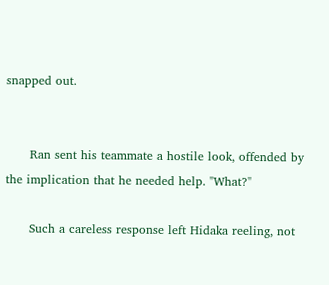snapped out.


      Ran sent his teammate a hostile look, offended by the implication that he needed help. "What?"

      Such a careless response left Hidaka reeling, not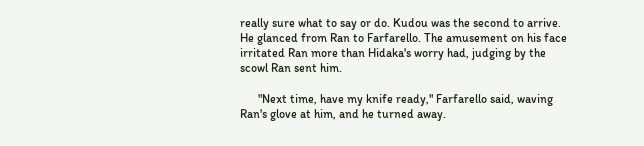really sure what to say or do. Kudou was the second to arrive. He glanced from Ran to Farfarello. The amusement on his face irritated Ran more than Hidaka's worry had, judging by the scowl Ran sent him.

      "Next time, have my knife ready," Farfarello said, waving Ran's glove at him, and he turned away.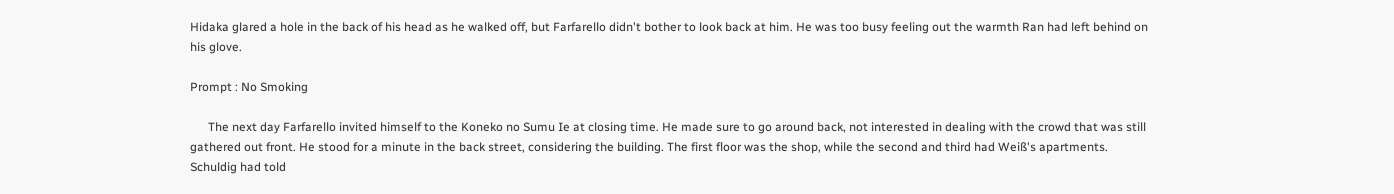Hidaka glared a hole in the back of his head as he walked off, but Farfarello didn't bother to look back at him. He was too busy feeling out the warmth Ran had left behind on his glove.

Prompt : No Smoking

      The next day Farfarello invited himself to the Koneko no Sumu Ie at closing time. He made sure to go around back, not interested in dealing with the crowd that was still gathered out front. He stood for a minute in the back street, considering the building. The first floor was the shop, while the second and third had Weiß's apartments. Schuldig had told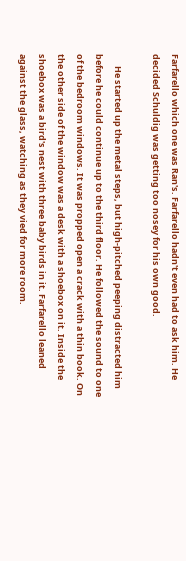Farfarello which one was Ran's. Farfarello hadn't even had to ask him. He decided Schuldig was getting too nosey for his own good.

      He started up the metal steps, but high-pitched peeping distracted him before he could continue up to the third floor. He followed the sound to one of the bedroom windows. It was propped open a crack with a thin book. On the other side of the window was a desk with a shoebox on it. Inside the shoebox was a bird's nest with three baby birds in it. Farfarello leaned against the glass, watching as they vied for more room.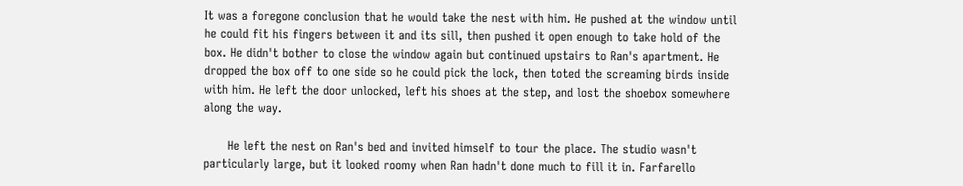It was a foregone conclusion that he would take the nest with him. He pushed at the window until he could fit his fingers between it and its sill, then pushed it open enough to take hold of the box. He didn't bother to close the window again but continued upstairs to Ran's apartment. He dropped the box off to one side so he could pick the lock, then toted the screaming birds inside with him. He left the door unlocked, left his shoes at the step, and lost the shoebox somewhere along the way.

      He left the nest on Ran's bed and invited himself to tour the place. The studio wasn't particularly large, but it looked roomy when Ran hadn't done much to fill it in. Farfarello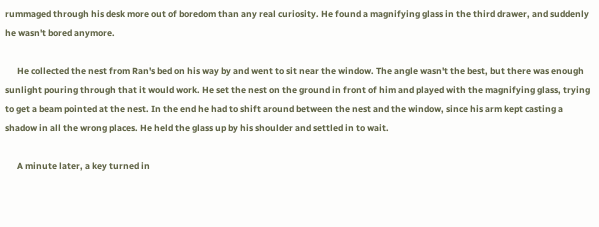rummaged through his desk more out of boredom than any real curiosity. He found a magnifying glass in the third drawer, and suddenly he wasn't bored anymore.

      He collected the nest from Ran's bed on his way by and went to sit near the window. The angle wasn't the best, but there was enough sunlight pouring through that it would work. He set the nest on the ground in front of him and played with the magnifying glass, trying to get a beam pointed at the nest. In the end he had to shift around between the nest and the window, since his arm kept casting a shadow in all the wrong places. He held the glass up by his shoulder and settled in to wait.

      A minute later, a key turned in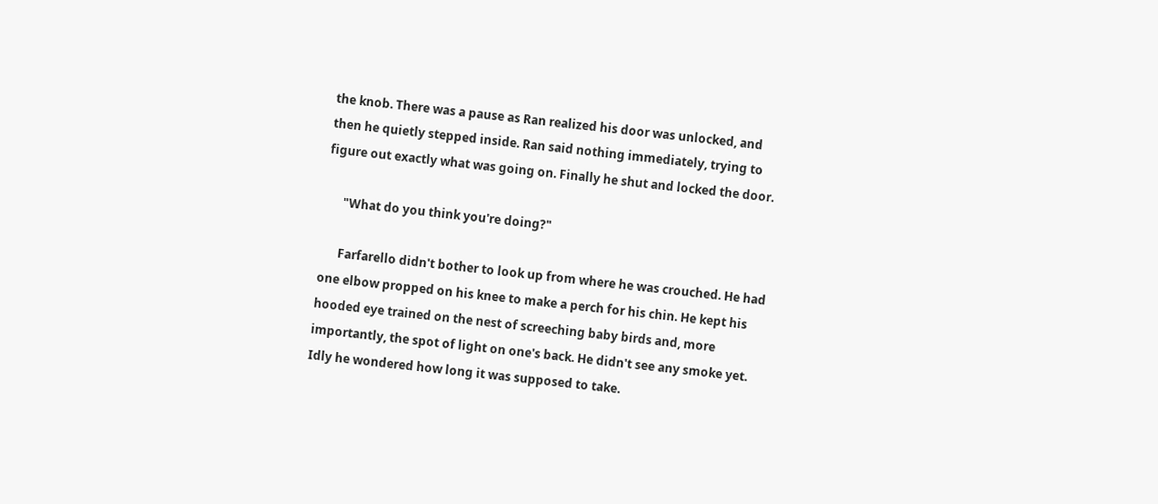the knob. There was a pause as Ran realized his door was unlocked, and then he quietly stepped inside. Ran said nothing immediately, trying to figure out exactly what was going on. Finally he shut and locked the door.

      "What do you think you're doing?"

      Farfarello didn't bother to look up from where he was crouched. He had one elbow propped on his knee to make a perch for his chin. He kept his hooded eye trained on the nest of screeching baby birds and, more importantly, the spot of light on one's back. He didn't see any smoke yet. Idly he wondered how long it was supposed to take.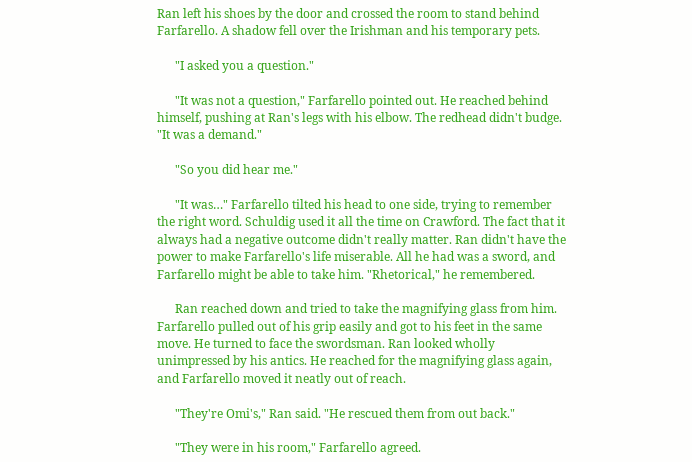Ran left his shoes by the door and crossed the room to stand behind Farfarello. A shadow fell over the Irishman and his temporary pets.

      "I asked you a question."

      "It was not a question," Farfarello pointed out. He reached behind himself, pushing at Ran's legs with his elbow. The redhead didn't budge. "It was a demand."

      "So you did hear me."

      "It was…" Farfarello tilted his head to one side, trying to remember the right word. Schuldig used it all the time on Crawford. The fact that it always had a negative outcome didn't really matter. Ran didn't have the power to make Farfarello's life miserable. All he had was a sword, and Farfarello might be able to take him. "Rhetorical," he remembered.

      Ran reached down and tried to take the magnifying glass from him. Farfarello pulled out of his grip easily and got to his feet in the same move. He turned to face the swordsman. Ran looked wholly unimpressed by his antics. He reached for the magnifying glass again, and Farfarello moved it neatly out of reach.

      "They're Omi's," Ran said. "He rescued them from out back."

      "They were in his room," Farfarello agreed.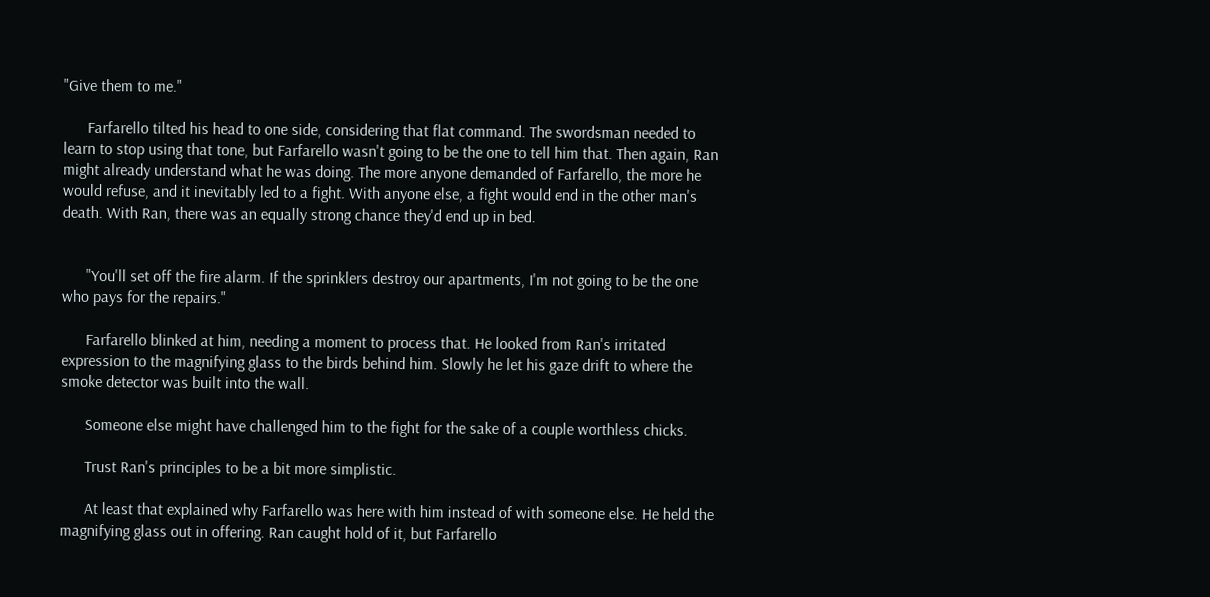"Give them to me."

      Farfarello tilted his head to one side, considering that flat command. The swordsman needed to learn to stop using that tone, but Farfarello wasn't going to be the one to tell him that. Then again, Ran might already understand what he was doing. The more anyone demanded of Farfarello, the more he would refuse, and it inevitably led to a fight. With anyone else, a fight would end in the other man's death. With Ran, there was an equally strong chance they'd end up in bed.


      "You'll set off the fire alarm. If the sprinklers destroy our apartments, I'm not going to be the one who pays for the repairs."

      Farfarello blinked at him, needing a moment to process that. He looked from Ran's irritated expression to the magnifying glass to the birds behind him. Slowly he let his gaze drift to where the smoke detector was built into the wall.

      Someone else might have challenged him to the fight for the sake of a couple worthless chicks.

      Trust Ran's principles to be a bit more simplistic.

      At least that explained why Farfarello was here with him instead of with someone else. He held the magnifying glass out in offering. Ran caught hold of it, but Farfarello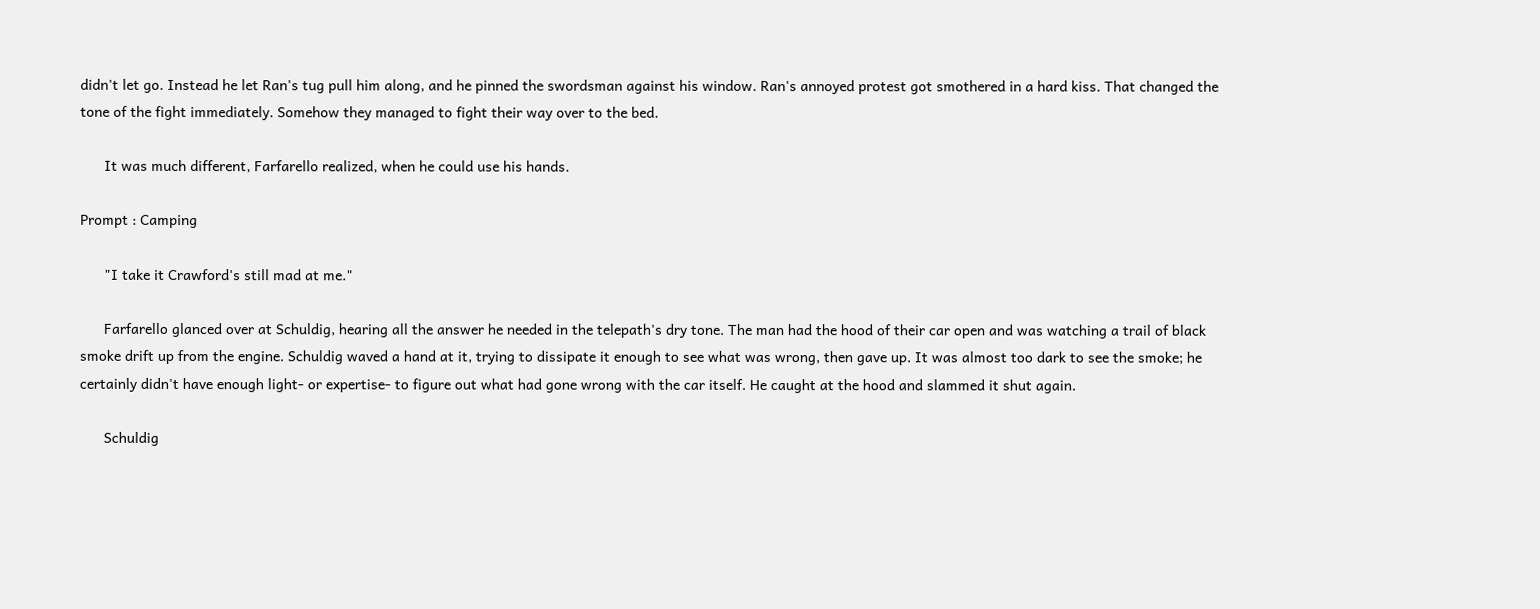didn't let go. Instead he let Ran's tug pull him along, and he pinned the swordsman against his window. Ran's annoyed protest got smothered in a hard kiss. That changed the tone of the fight immediately. Somehow they managed to fight their way over to the bed.

      It was much different, Farfarello realized, when he could use his hands.

Prompt : Camping

      "I take it Crawford's still mad at me."

      Farfarello glanced over at Schuldig, hearing all the answer he needed in the telepath's dry tone. The man had the hood of their car open and was watching a trail of black smoke drift up from the engine. Schuldig waved a hand at it, trying to dissipate it enough to see what was wrong, then gave up. It was almost too dark to see the smoke; he certainly didn't have enough light- or expertise- to figure out what had gone wrong with the car itself. He caught at the hood and slammed it shut again.

      Schuldig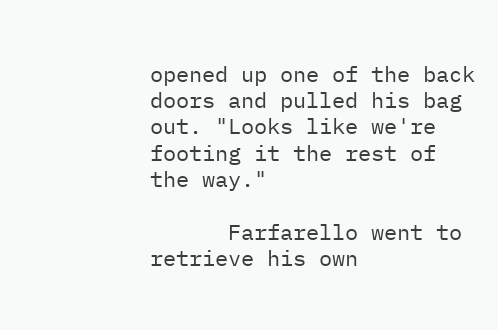opened up one of the back doors and pulled his bag out. "Looks like we're footing it the rest of the way."

      Farfarello went to retrieve his own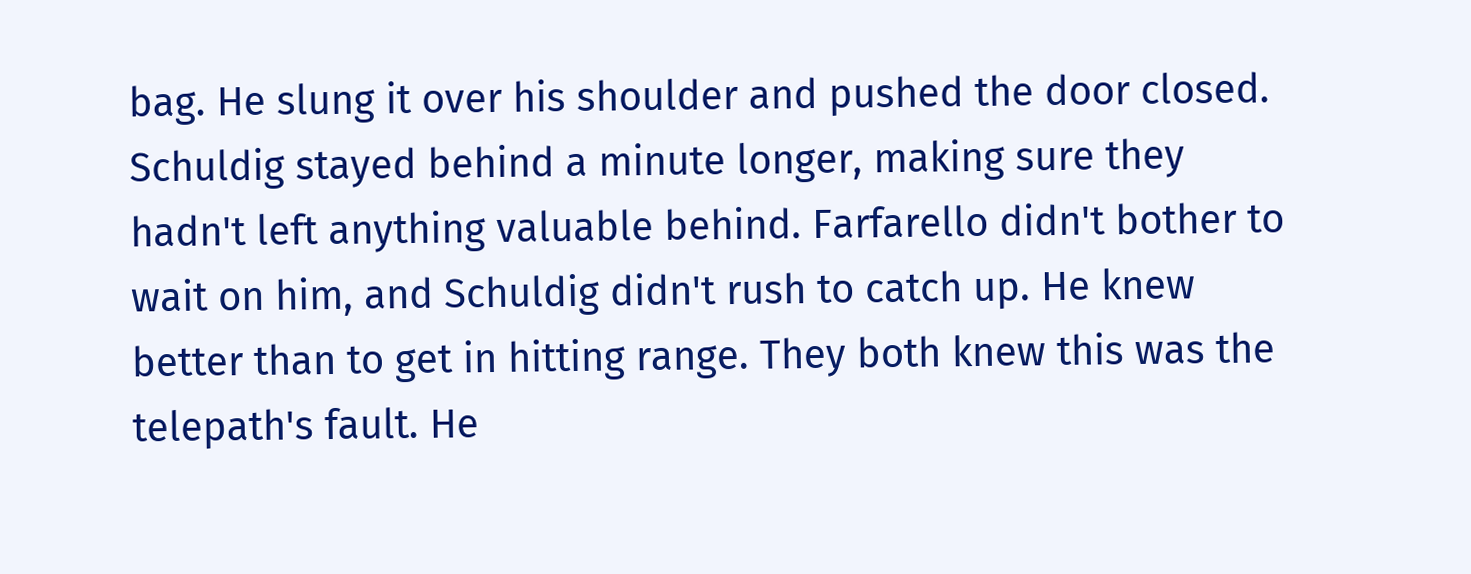bag. He slung it over his shoulder and pushed the door closed. Schuldig stayed behind a minute longer, making sure they hadn't left anything valuable behind. Farfarello didn't bother to wait on him, and Schuldig didn't rush to catch up. He knew better than to get in hitting range. They both knew this was the telepath's fault. He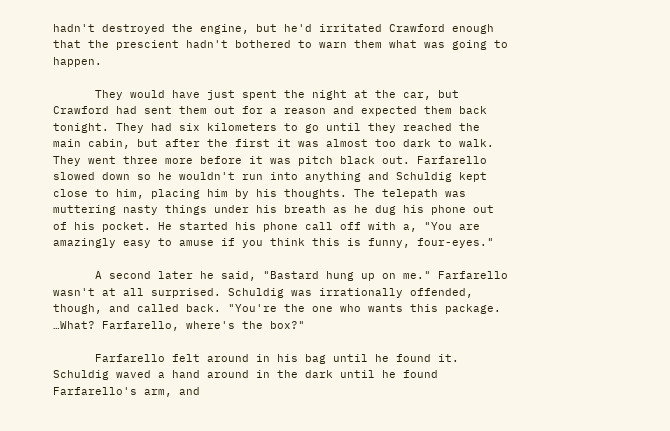hadn't destroyed the engine, but he'd irritated Crawford enough that the prescient hadn't bothered to warn them what was going to happen.

      They would have just spent the night at the car, but Crawford had sent them out for a reason and expected them back tonight. They had six kilometers to go until they reached the main cabin, but after the first it was almost too dark to walk. They went three more before it was pitch black out. Farfarello slowed down so he wouldn't run into anything and Schuldig kept close to him, placing him by his thoughts. The telepath was muttering nasty things under his breath as he dug his phone out of his pocket. He started his phone call off with a, "You are amazingly easy to amuse if you think this is funny, four-eyes."

      A second later he said, "Bastard hung up on me." Farfarello wasn't at all surprised. Schuldig was irrationally offended, though, and called back. "You're the one who wants this package. …What? Farfarello, where's the box?"

      Farfarello felt around in his bag until he found it. Schuldig waved a hand around in the dark until he found Farfarello's arm, and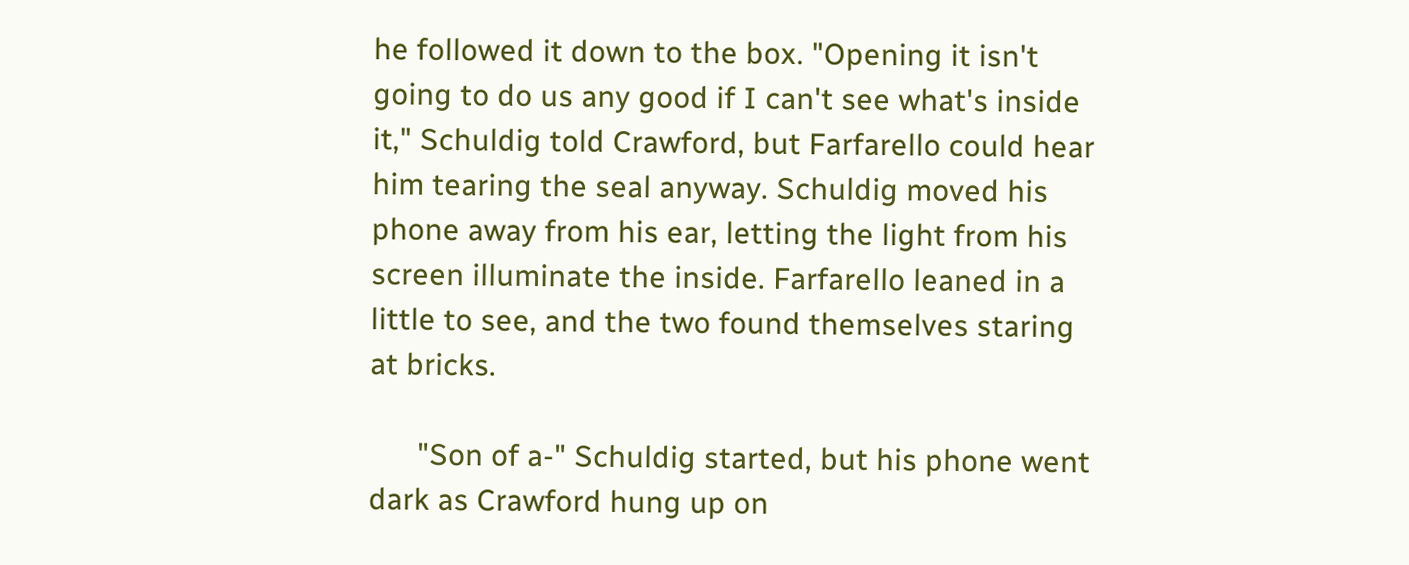he followed it down to the box. "Opening it isn't going to do us any good if I can't see what's inside it," Schuldig told Crawford, but Farfarello could hear him tearing the seal anyway. Schuldig moved his phone away from his ear, letting the light from his screen illuminate the inside. Farfarello leaned in a little to see, and the two found themselves staring at bricks.

      "Son of a-" Schuldig started, but his phone went dark as Crawford hung up on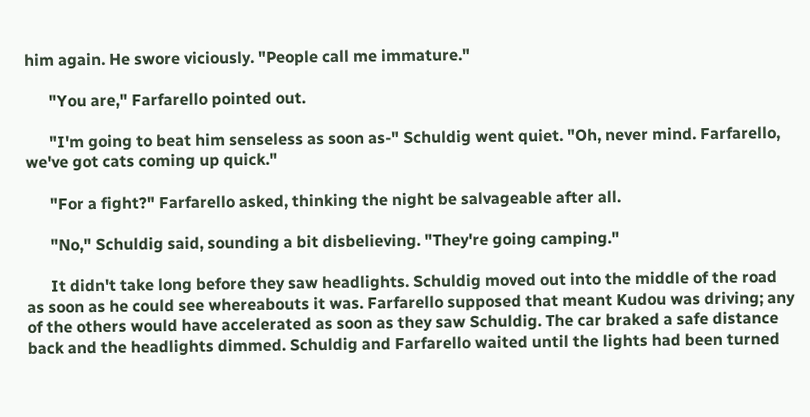him again. He swore viciously. "People call me immature."

      "You are," Farfarello pointed out.

      "I'm going to beat him senseless as soon as-" Schuldig went quiet. "Oh, never mind. Farfarello, we've got cats coming up quick."

      "For a fight?" Farfarello asked, thinking the night be salvageable after all.

      "No," Schuldig said, sounding a bit disbelieving. "They're going camping."

      It didn't take long before they saw headlights. Schuldig moved out into the middle of the road as soon as he could see whereabouts it was. Farfarello supposed that meant Kudou was driving; any of the others would have accelerated as soon as they saw Schuldig. The car braked a safe distance back and the headlights dimmed. Schuldig and Farfarello waited until the lights had been turned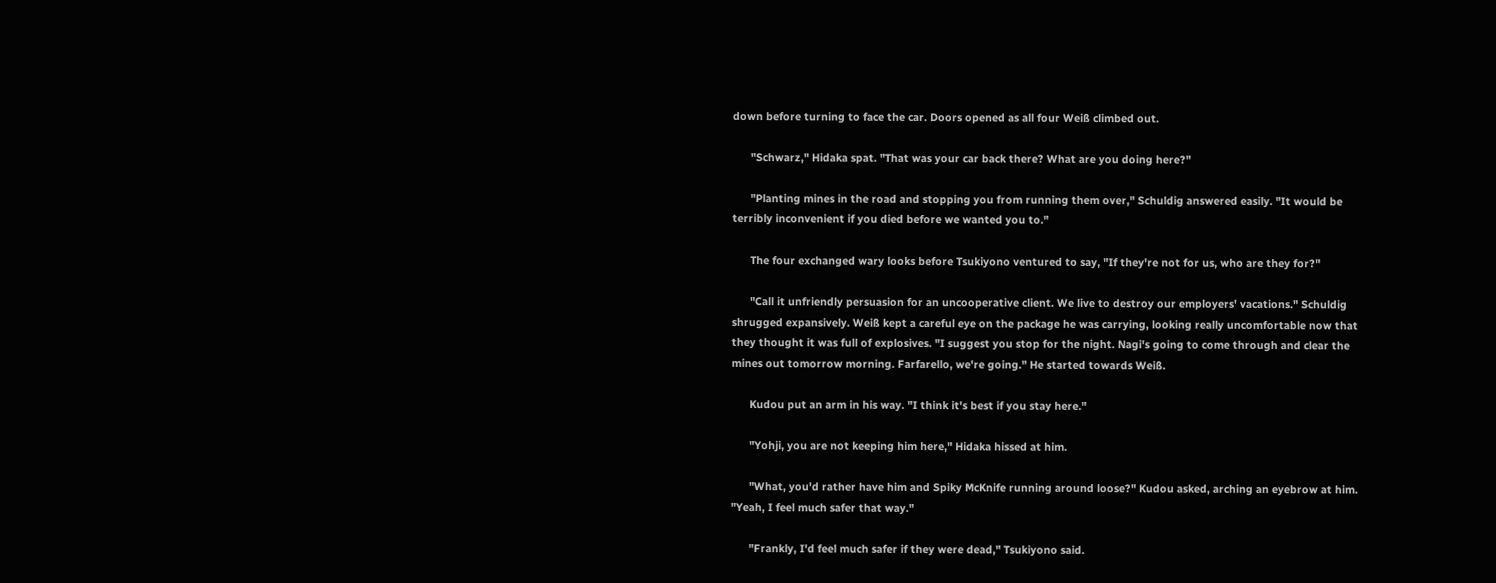down before turning to face the car. Doors opened as all four Weiß climbed out.

      "Schwarz," Hidaka spat. "That was your car back there? What are you doing here?"

      "Planting mines in the road and stopping you from running them over," Schuldig answered easily. "It would be terribly inconvenient if you died before we wanted you to."

      The four exchanged wary looks before Tsukiyono ventured to say, "If they're not for us, who are they for?"

      "Call it unfriendly persuasion for an uncooperative client. We live to destroy our employers' vacations." Schuldig shrugged expansively. Weiß kept a careful eye on the package he was carrying, looking really uncomfortable now that they thought it was full of explosives. "I suggest you stop for the night. Nagi's going to come through and clear the mines out tomorrow morning. Farfarello, we're going." He started towards Weiß.

      Kudou put an arm in his way. "I think it's best if you stay here."

      "Yohji, you are not keeping him here," Hidaka hissed at him.

      "What, you'd rather have him and Spiky McKnife running around loose?" Kudou asked, arching an eyebrow at him. "Yeah, I feel much safer that way."

      "Frankly, I'd feel much safer if they were dead," Tsukiyono said.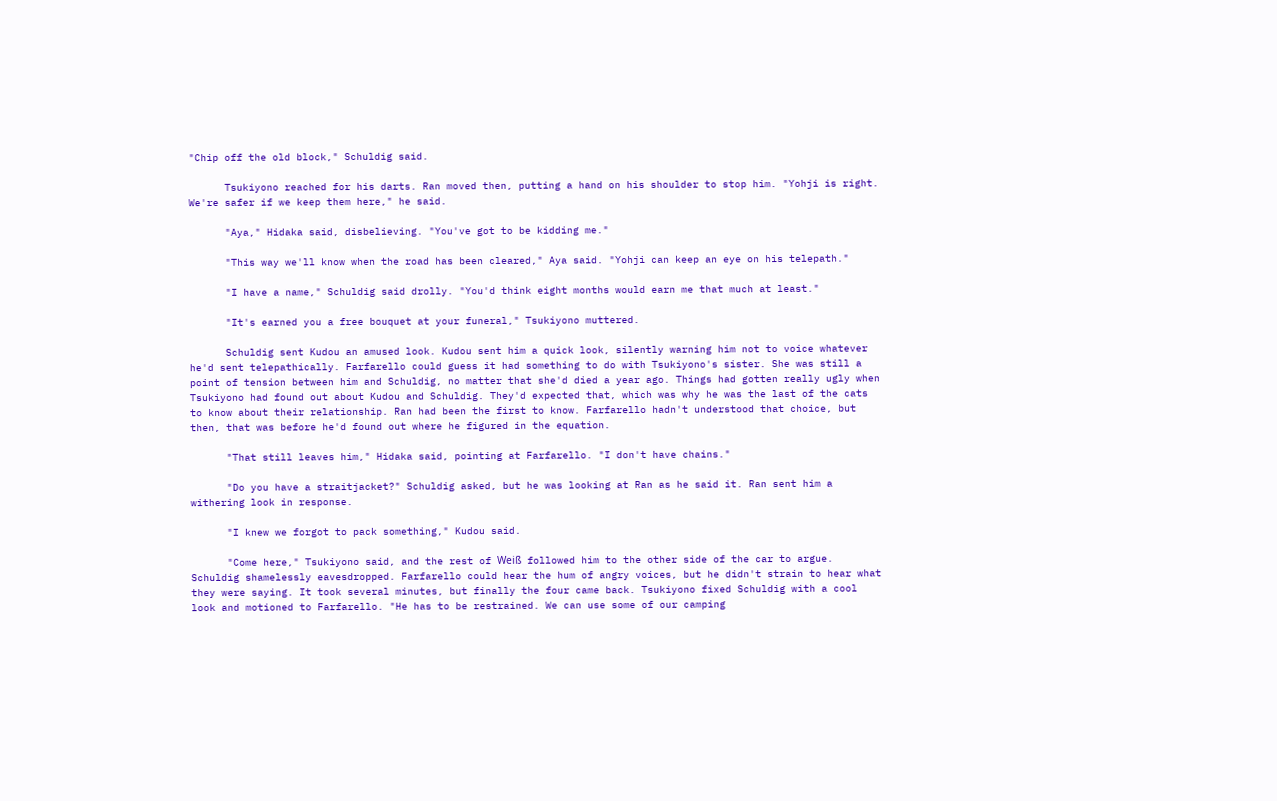"Chip off the old block," Schuldig said.

      Tsukiyono reached for his darts. Ran moved then, putting a hand on his shoulder to stop him. "Yohji is right. We're safer if we keep them here," he said.

      "Aya," Hidaka said, disbelieving. "You've got to be kidding me."

      "This way we'll know when the road has been cleared," Aya said. "Yohji can keep an eye on his telepath."

      "I have a name," Schuldig said drolly. "You'd think eight months would earn me that much at least."

      "It's earned you a free bouquet at your funeral," Tsukiyono muttered.

      Schuldig sent Kudou an amused look. Kudou sent him a quick look, silently warning him not to voice whatever he'd sent telepathically. Farfarello could guess it had something to do with Tsukiyono's sister. She was still a point of tension between him and Schuldig, no matter that she'd died a year ago. Things had gotten really ugly when Tsukiyono had found out about Kudou and Schuldig. They'd expected that, which was why he was the last of the cats to know about their relationship. Ran had been the first to know. Farfarello hadn't understood that choice, but then, that was before he'd found out where he figured in the equation.

      "That still leaves him," Hidaka said, pointing at Farfarello. "I don't have chains."

      "Do you have a straitjacket?" Schuldig asked, but he was looking at Ran as he said it. Ran sent him a withering look in response.

      "I knew we forgot to pack something," Kudou said.

      "Come here," Tsukiyono said, and the rest of Weiß followed him to the other side of the car to argue. Schuldig shamelessly eavesdropped. Farfarello could hear the hum of angry voices, but he didn't strain to hear what they were saying. It took several minutes, but finally the four came back. Tsukiyono fixed Schuldig with a cool look and motioned to Farfarello. "He has to be restrained. We can use some of our camping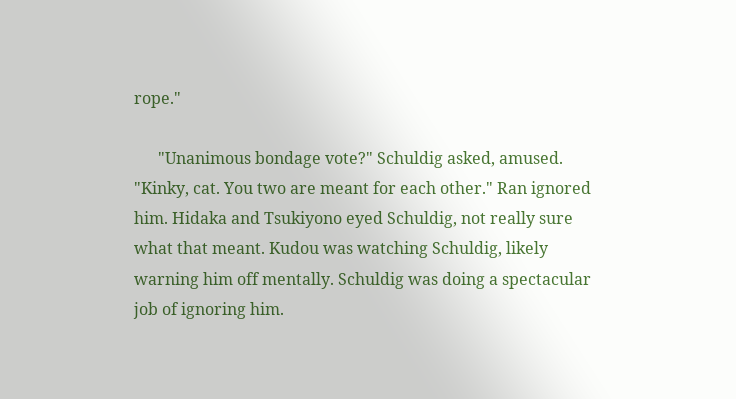rope."

      "Unanimous bondage vote?" Schuldig asked, amused. "Kinky, cat. You two are meant for each other." Ran ignored him. Hidaka and Tsukiyono eyed Schuldig, not really sure what that meant. Kudou was watching Schuldig, likely warning him off mentally. Schuldig was doing a spectacular job of ignoring him.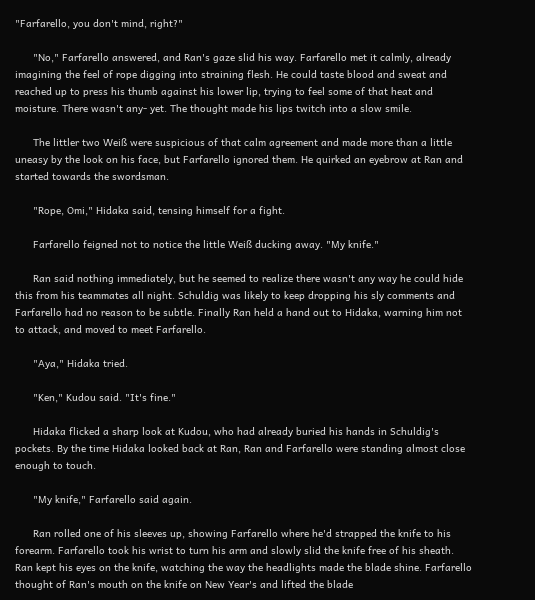"Farfarello, you don't mind, right?"

      "No," Farfarello answered, and Ran's gaze slid his way. Farfarello met it calmly, already imagining the feel of rope digging into straining flesh. He could taste blood and sweat and reached up to press his thumb against his lower lip, trying to feel some of that heat and moisture. There wasn't any- yet. The thought made his lips twitch into a slow smile.

      The littler two Weiß were suspicious of that calm agreement and made more than a little uneasy by the look on his face, but Farfarello ignored them. He quirked an eyebrow at Ran and started towards the swordsman.

      "Rope, Omi," Hidaka said, tensing himself for a fight.

      Farfarello feigned not to notice the little Weiß ducking away. "My knife."

      Ran said nothing immediately, but he seemed to realize there wasn't any way he could hide this from his teammates all night. Schuldig was likely to keep dropping his sly comments and Farfarello had no reason to be subtle. Finally Ran held a hand out to Hidaka, warning him not to attack, and moved to meet Farfarello.

      "Aya," Hidaka tried.

      "Ken," Kudou said. "It's fine."

      Hidaka flicked a sharp look at Kudou, who had already buried his hands in Schuldig's pockets. By the time Hidaka looked back at Ran, Ran and Farfarello were standing almost close enough to touch.

      "My knife," Farfarello said again.

      Ran rolled one of his sleeves up, showing Farfarello where he'd strapped the knife to his forearm. Farfarello took his wrist to turn his arm and slowly slid the knife free of his sheath. Ran kept his eyes on the knife, watching the way the headlights made the blade shine. Farfarello thought of Ran's mouth on the knife on New Year's and lifted the blade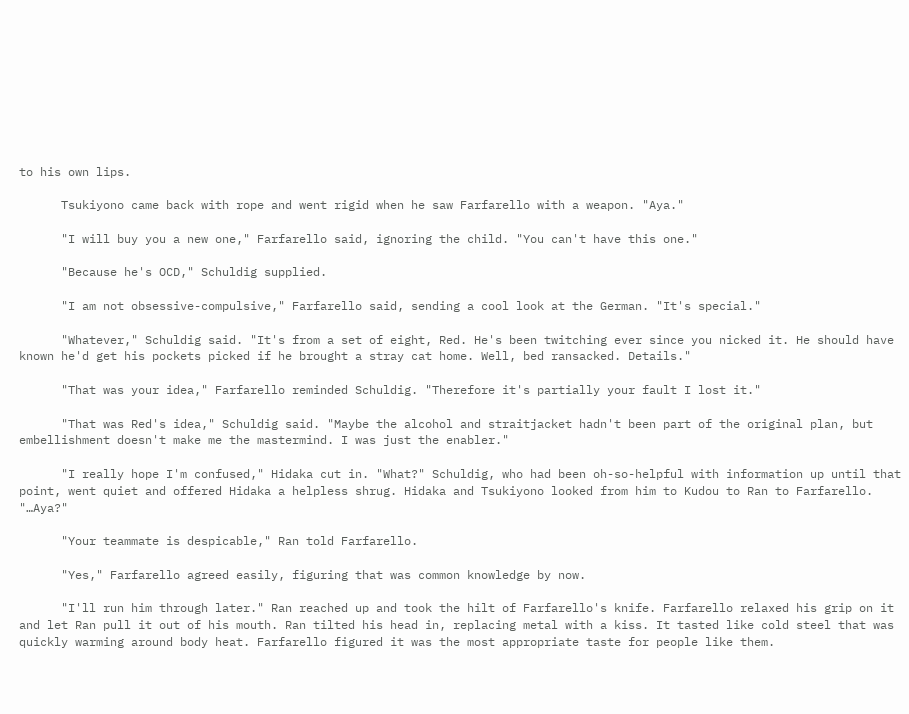to his own lips.

      Tsukiyono came back with rope and went rigid when he saw Farfarello with a weapon. "Aya."

      "I will buy you a new one," Farfarello said, ignoring the child. "You can't have this one."

      "Because he's OCD," Schuldig supplied.

      "I am not obsessive-compulsive," Farfarello said, sending a cool look at the German. "It's special."

      "Whatever," Schuldig said. "It's from a set of eight, Red. He's been twitching ever since you nicked it. He should have known he'd get his pockets picked if he brought a stray cat home. Well, bed ransacked. Details."

      "That was your idea," Farfarello reminded Schuldig. "Therefore it's partially your fault I lost it."

      "That was Red's idea," Schuldig said. "Maybe the alcohol and straitjacket hadn't been part of the original plan, but embellishment doesn't make me the mastermind. I was just the enabler."

      "I really hope I'm confused," Hidaka cut in. "What?" Schuldig, who had been oh-so-helpful with information up until that point, went quiet and offered Hidaka a helpless shrug. Hidaka and Tsukiyono looked from him to Kudou to Ran to Farfarello. "…Aya?"

      "Your teammate is despicable," Ran told Farfarello.

      "Yes," Farfarello agreed easily, figuring that was common knowledge by now.

      "I'll run him through later." Ran reached up and took the hilt of Farfarello's knife. Farfarello relaxed his grip on it and let Ran pull it out of his mouth. Ran tilted his head in, replacing metal with a kiss. It tasted like cold steel that was quickly warming around body heat. Farfarello figured it was the most appropriate taste for people like them.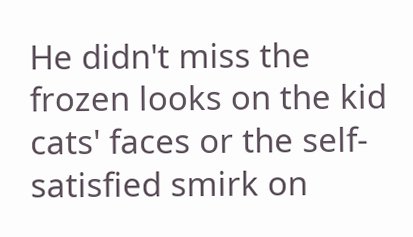He didn't miss the frozen looks on the kid cats' faces or the self-satisfied smirk on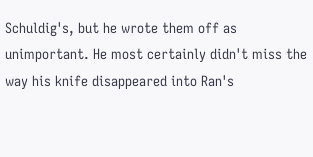Schuldig's, but he wrote them off as unimportant. He most certainly didn't miss the way his knife disappeared into Ran's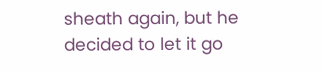sheath again, but he decided to let it go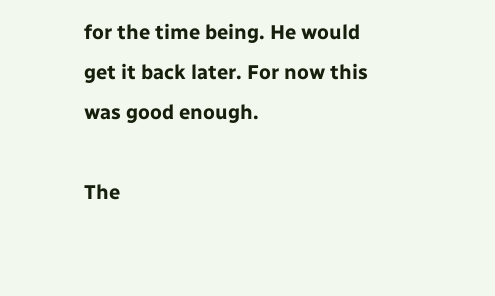for the time being. He would get it back later. For now this was good enough.

The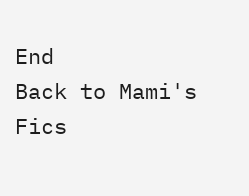End
Back to Mami's Fics